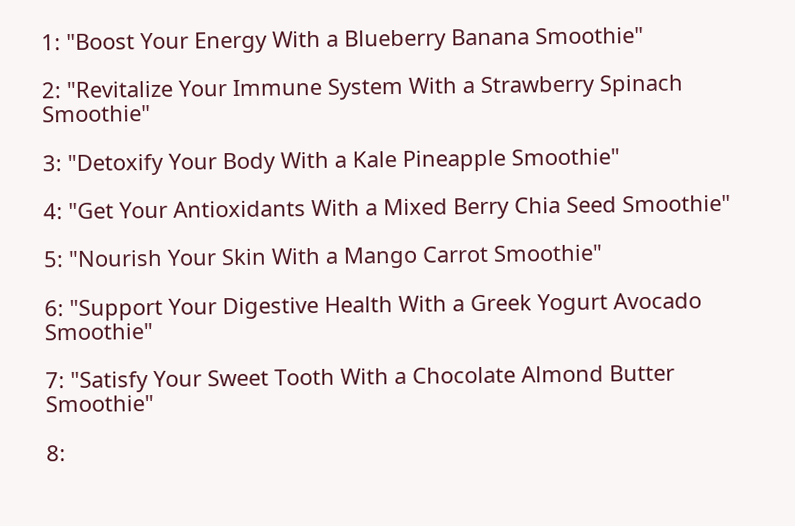1: "Boost Your Energy With a Blueberry Banana Smoothie"

2: "Revitalize Your Immune System With a Strawberry Spinach Smoothie"

3: "Detoxify Your Body With a Kale Pineapple Smoothie"

4: "Get Your Antioxidants With a Mixed Berry Chia Seed Smoothie"

5: "Nourish Your Skin With a Mango Carrot Smoothie"

6: "Support Your Digestive Health With a Greek Yogurt Avocado Smoothie"

7: "Satisfy Your Sweet Tooth With a Chocolate Almond Butter Smoothie"

8: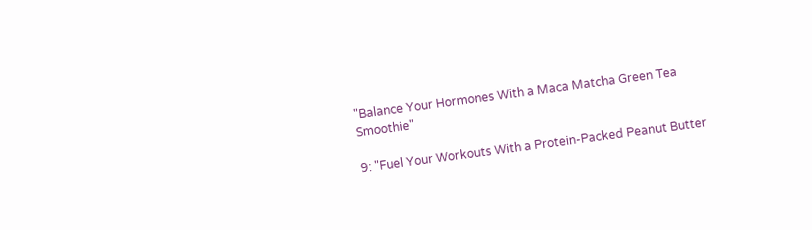"Balance Your Hormones With a Maca Matcha Green Tea Smoothie"

9: "Fuel Your Workouts With a Protein-Packed Peanut Butter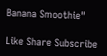Banana Smoothie"

Like Share Subscribe